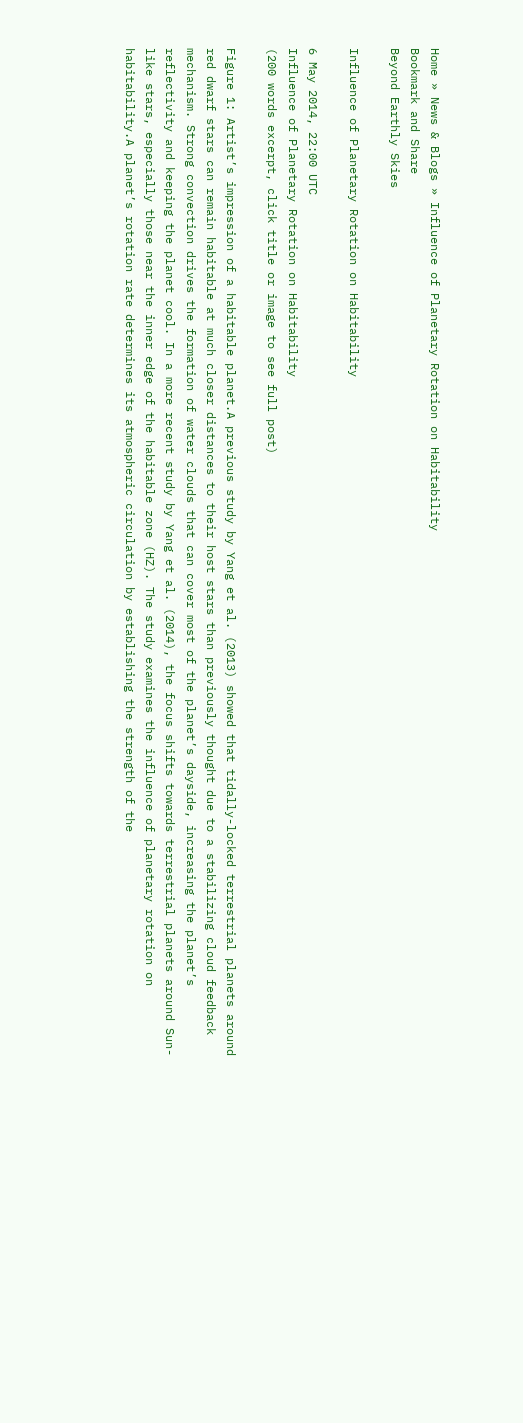Home » News & Blogs » Influence of Planetary Rotation on Habitability
Bookmark and Share
Beyond Earthly Skies

Influence of Planetary Rotation on Habitability

6 May 2014, 22:00 UTC
Influence of Planetary Rotation on Habitability
(200 words excerpt, click title or image to see full post)

Figure 1: Artist’s impression of a habitable planet.A previous study by Yang et al. (2013) showed that tidally-locked terrestrial planets around red dwarf stars can remain habitable at much closer distances to their host stars than previously thought due to a stabilizing cloud feedback mechanism. Strong convection drives the formation of water clouds that can cover most of the planet’s dayside, increasing the planet’s reflectivity and keeping the planet cool. In a more recent study by Yang et al. (2014), the focus shifts towards terrestrial planets around Sun-like stars, especially those near the inner edge of the habitable zone (HZ). The study examines the influence of planetary rotation on habitability.A planet’s rotation rate determines its atmospheric circulation by establishing the strength of the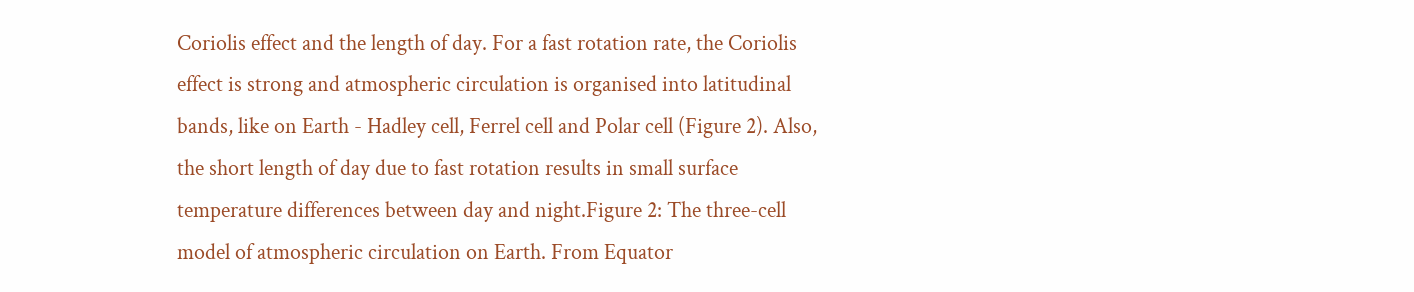Coriolis effect and the length of day. For a fast rotation rate, the Coriolis effect is strong and atmospheric circulation is organised into latitudinal bands, like on Earth - Hadley cell, Ferrel cell and Polar cell (Figure 2). Also, the short length of day due to fast rotation results in small surface temperature differences between day and night.Figure 2: The three-cell model of atmospheric circulation on Earth. From Equator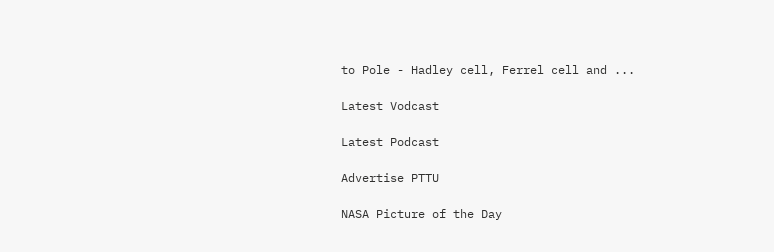to Pole - Hadley cell, Ferrel cell and ...

Latest Vodcast

Latest Podcast

Advertise PTTU

NASA Picture of the Day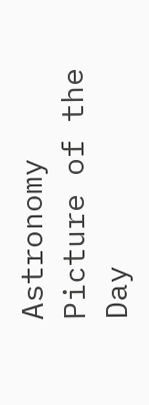Astronomy Picture of the Day